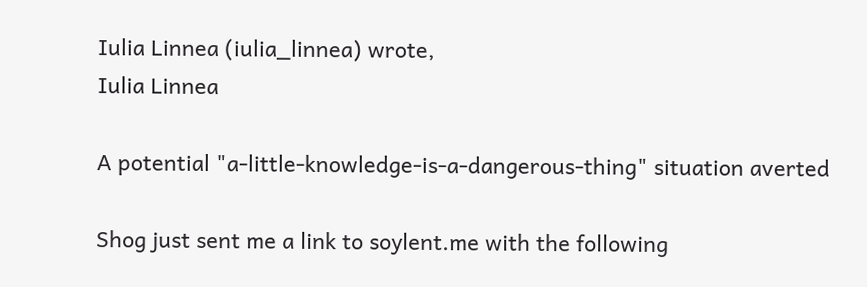Iulia Linnea (iulia_linnea) wrote,
Iulia Linnea

A potential "a-little-knowledge-is-a-dangerous-thing" situation averted

Shog just sent me a link to soylent.me with the following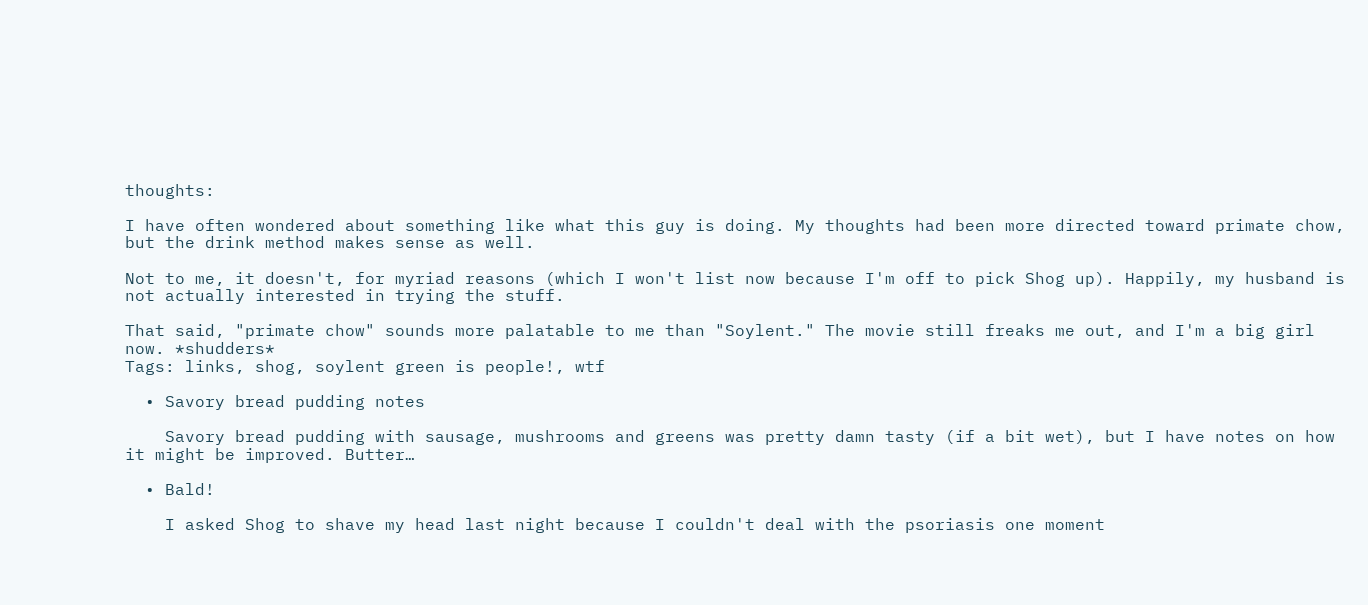thoughts:

I have often wondered about something like what this guy is doing. My thoughts had been more directed toward primate chow, but the drink method makes sense as well.

Not to me, it doesn't, for myriad reasons (which I won't list now because I'm off to pick Shog up). Happily, my husband is not actually interested in trying the stuff.

That said, "primate chow" sounds more palatable to me than "Soylent." The movie still freaks me out, and I'm a big girl now. *shudders*
Tags: links, shog, soylent green is people!, wtf

  • Savory bread pudding notes

    Savory bread pudding with sausage, mushrooms and greens was pretty damn tasty (if a bit wet), but I have notes on how it might be improved. Butter…

  • Bald!

    I asked Shog to shave my head last night because I couldn't deal with the psoriasis one moment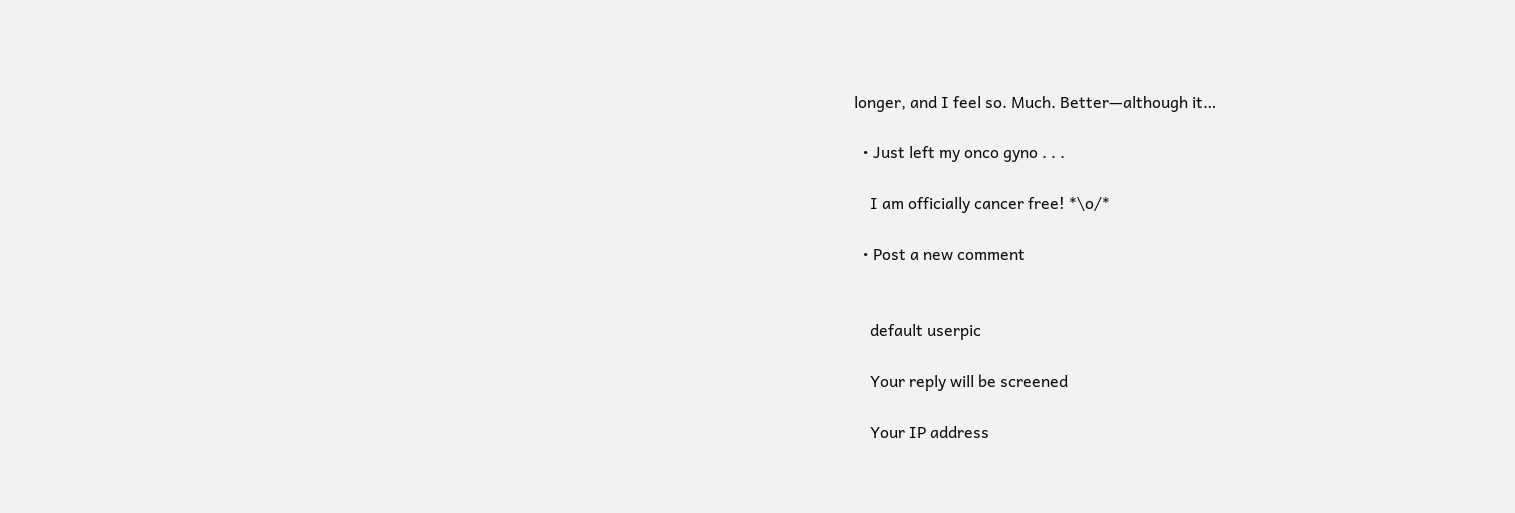longer, and I feel so. Much. Better—although it…

  • Just left my onco gyno . . .

    I am officially cancer free! *\o/*

  • Post a new comment


    default userpic

    Your reply will be screened

    Your IP address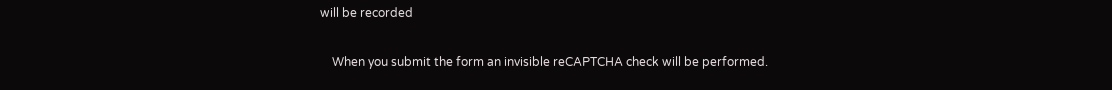will be recorded

    When you submit the form an invisible reCAPTCHA check will be performed.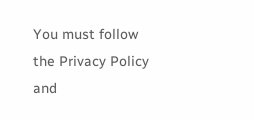You must follow the Privacy Policy and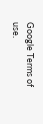Google Terms of use.